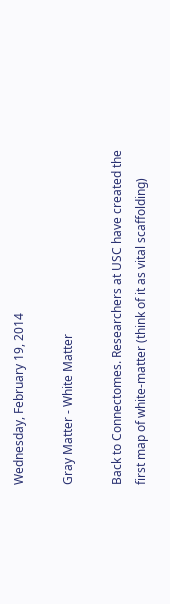Wednesday, February 19, 2014

Gray Matter - White Matter

Back to Connectomes. Researchers at USC have created the first map of white-matter (think of it as vital scaffolding)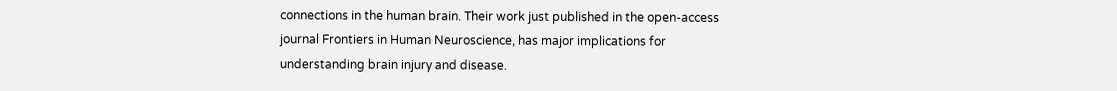connections in the human brain. Their work just published in the open-access journal Frontiers in Human Neuroscience, has major implications for understanding brain injury and disease.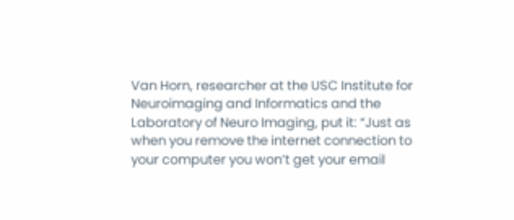Van Horn, researcher at the USC Institute for Neuroimaging and Informatics and the Laboratory of Neuro Imaging, put it: “Just as when you remove the internet connection to your computer you won’t get your email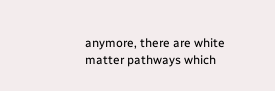anymore, there are white matter pathways which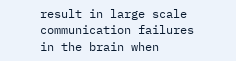result in large scale communication failures in the brain when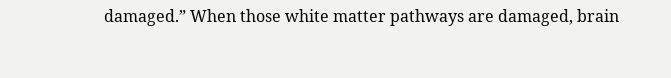damaged.” When those white matter pathways are damaged, brain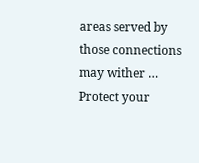areas served by those connections may wither …  Protect your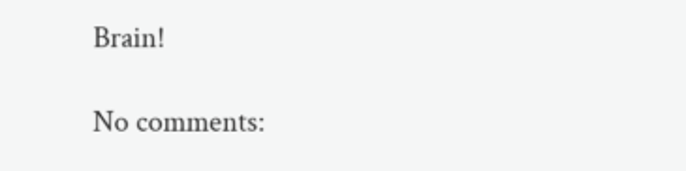Brain!

No comments: